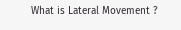What is Lateral Movement ?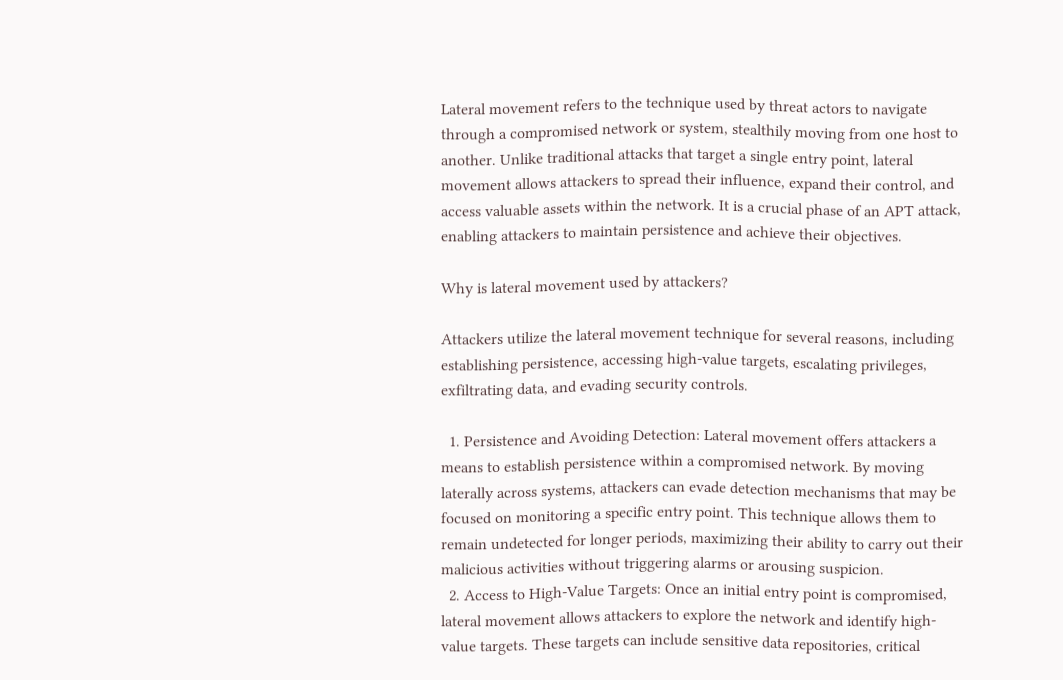Lateral movement refers to the technique used by threat actors to navigate through a compromised network or system, stealthily moving from one host to another. Unlike traditional attacks that target a single entry point, lateral movement allows attackers to spread their influence, expand their control, and access valuable assets within the network. It is a crucial phase of an APT attack, enabling attackers to maintain persistence and achieve their objectives.

Why is lateral movement used by attackers?

Attackers utilize the lateral movement technique for several reasons, including establishing persistence, accessing high-value targets, escalating privileges, exfiltrating data, and evading security controls.

  1. Persistence and Avoiding Detection: Lateral movement offers attackers a means to establish persistence within a compromised network. By moving laterally across systems, attackers can evade detection mechanisms that may be focused on monitoring a specific entry point. This technique allows them to remain undetected for longer periods, maximizing their ability to carry out their malicious activities without triggering alarms or arousing suspicion.
  2. Access to High-Value Targets: Once an initial entry point is compromised, lateral movement allows attackers to explore the network and identify high-value targets. These targets can include sensitive data repositories, critical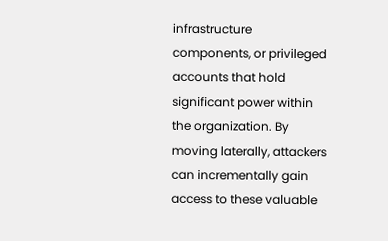infrastructure components, or privileged accounts that hold significant power within the organization. By moving laterally, attackers can incrementally gain access to these valuable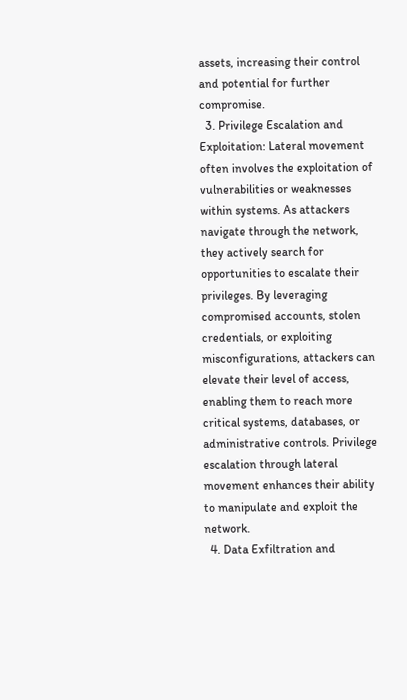assets, increasing their control and potential for further compromise.
  3. Privilege Escalation and Exploitation: Lateral movement often involves the exploitation of vulnerabilities or weaknesses within systems. As attackers navigate through the network, they actively search for opportunities to escalate their privileges. By leveraging compromised accounts, stolen credentials, or exploiting misconfigurations, attackers can elevate their level of access, enabling them to reach more critical systems, databases, or administrative controls. Privilege escalation through lateral movement enhances their ability to manipulate and exploit the network.
  4. Data Exfiltration and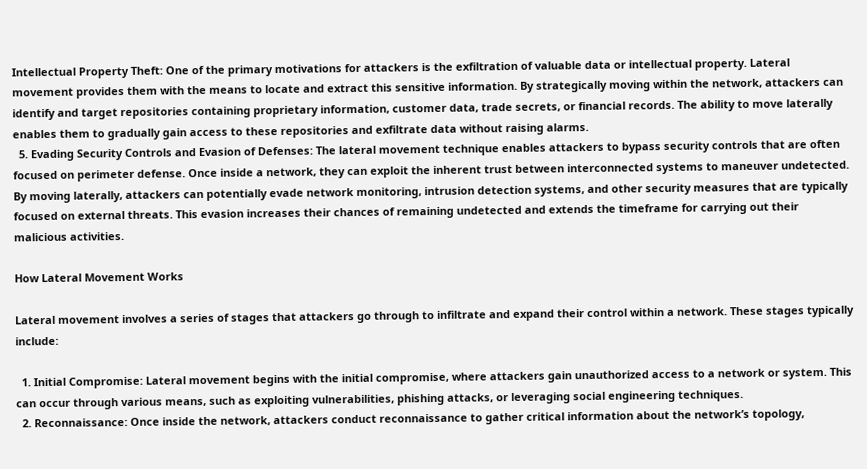Intellectual Property Theft: One of the primary motivations for attackers is the exfiltration of valuable data or intellectual property. Lateral movement provides them with the means to locate and extract this sensitive information. By strategically moving within the network, attackers can identify and target repositories containing proprietary information, customer data, trade secrets, or financial records. The ability to move laterally enables them to gradually gain access to these repositories and exfiltrate data without raising alarms.
  5. Evading Security Controls and Evasion of Defenses: The lateral movement technique enables attackers to bypass security controls that are often focused on perimeter defense. Once inside a network, they can exploit the inherent trust between interconnected systems to maneuver undetected. By moving laterally, attackers can potentially evade network monitoring, intrusion detection systems, and other security measures that are typically focused on external threats. This evasion increases their chances of remaining undetected and extends the timeframe for carrying out their malicious activities.

How Lateral Movement Works

Lateral movement involves a series of stages that attackers go through to infiltrate and expand their control within a network. These stages typically include:

  1. Initial Compromise: Lateral movement begins with the initial compromise, where attackers gain unauthorized access to a network or system. This can occur through various means, such as exploiting vulnerabilities, phishing attacks, or leveraging social engineering techniques.
  2. Reconnaissance: Once inside the network, attackers conduct reconnaissance to gather critical information about the network’s topology,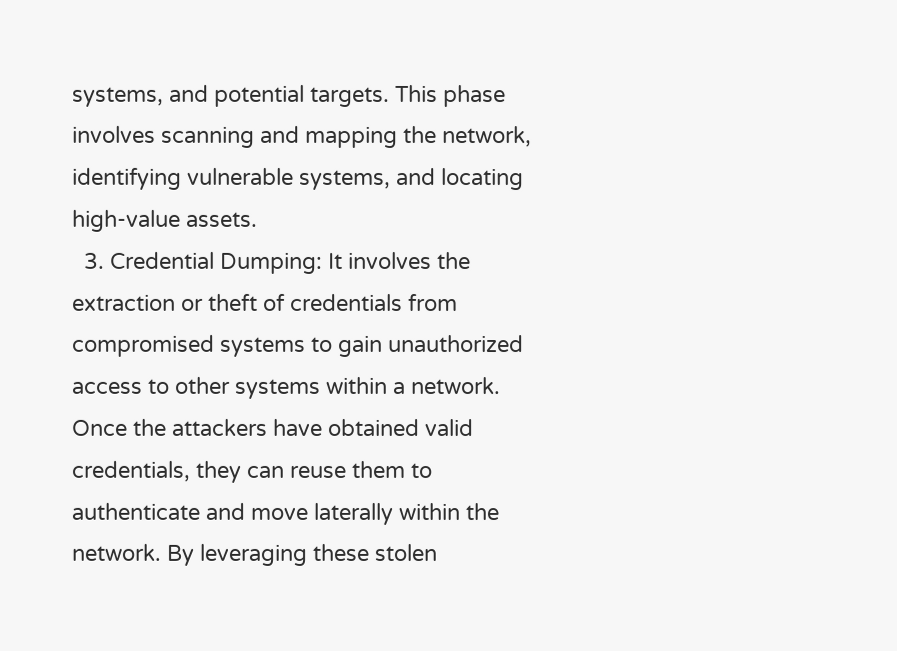systems, and potential targets. This phase involves scanning and mapping the network, identifying vulnerable systems, and locating high-value assets.
  3. Credential Dumping: It involves the extraction or theft of credentials from compromised systems to gain unauthorized access to other systems within a network. Once the attackers have obtained valid credentials, they can reuse them to authenticate and move laterally within the network. By leveraging these stolen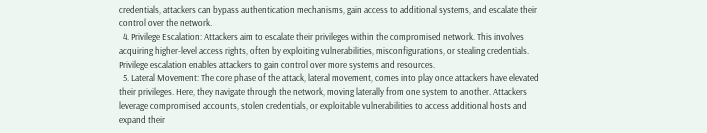credentials, attackers can bypass authentication mechanisms, gain access to additional systems, and escalate their control over the network.
  4. Privilege Escalation: Attackers aim to escalate their privileges within the compromised network. This involves acquiring higher-level access rights, often by exploiting vulnerabilities, misconfigurations, or stealing credentials. Privilege escalation enables attackers to gain control over more systems and resources.
  5. Lateral Movement: The core phase of the attack, lateral movement, comes into play once attackers have elevated their privileges. Here, they navigate through the network, moving laterally from one system to another. Attackers leverage compromised accounts, stolen credentials, or exploitable vulnerabilities to access additional hosts and expand their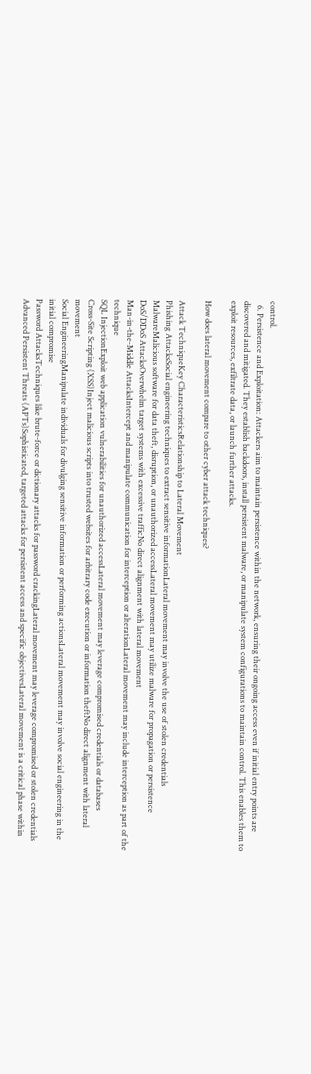control.
  6. Persistence and Exploitation: Attackers aim to maintain persistence within the network, ensuring their ongoing access even if initial entry points are discovered and mitigated. They establish backdoors, install persistent malware, or manipulate system configurations to maintain control. This enables them to exploit resources, exfiltrate data, or launch further attacks.

How does lateral movement compare to other cyber attack techniques?

Attack TechniqueKey CharacteristicsRelationship to Lateral Movement
Phishing AttacksSocial engineering techniques to extract sensitive informationLateral movement may involve the use of stolen credentials
MalwareMalicious software for data theft, disruption, or unauthorized accessLateral movement may utilize malware for propagation or persistence
DoS/DDoS AttacksOverwhelm target systems with excessive trafficNo direct alignment with lateral movement
Man-in-the-Middle AttacksIntercept and manipulate communication for interception or alterationLateral movement may include interception as part of the technique
SQL InjectionExploit web application vulnerabilities for unauthorized accessLateral movement may leverage compromised credentials or databases
Cross-Site Scripting (XSS)Inject malicious scripts into trusted websites for arbitrary code execution or information theftNo direct alignment with lateral movement
Social EngineeringManipulate individuals for divulging sensitive information or performing actionsLateral movement may involve social engineering in the initial compromise
Password AttacksTechniques like brute-force or dictionary attacks for password crackingLateral movement may leverage compromised or stolen credentials
Advanced Persistent Threats (APTs)Sophisticated, targeted attacks for persistent access and specific objectivesLateral movement is a critical phase within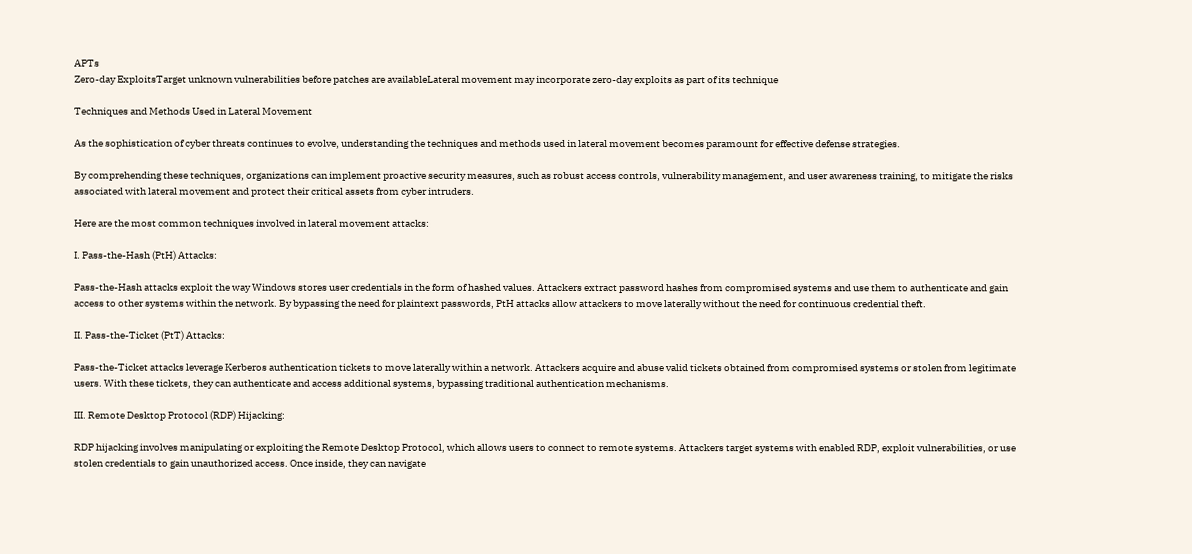APTs
Zero-day ExploitsTarget unknown vulnerabilities before patches are availableLateral movement may incorporate zero-day exploits as part of its technique

Techniques and Methods Used in Lateral Movement

As the sophistication of cyber threats continues to evolve, understanding the techniques and methods used in lateral movement becomes paramount for effective defense strategies.

By comprehending these techniques, organizations can implement proactive security measures, such as robust access controls, vulnerability management, and user awareness training, to mitigate the risks associated with lateral movement and protect their critical assets from cyber intruders.

Here are the most common techniques involved in lateral movement attacks:

I. Pass-the-Hash (PtH) Attacks:

Pass-the-Hash attacks exploit the way Windows stores user credentials in the form of hashed values. Attackers extract password hashes from compromised systems and use them to authenticate and gain access to other systems within the network. By bypassing the need for plaintext passwords, PtH attacks allow attackers to move laterally without the need for continuous credential theft.

II. Pass-the-Ticket (PtT) Attacks:

Pass-the-Ticket attacks leverage Kerberos authentication tickets to move laterally within a network. Attackers acquire and abuse valid tickets obtained from compromised systems or stolen from legitimate users. With these tickets, they can authenticate and access additional systems, bypassing traditional authentication mechanisms.

III. Remote Desktop Protocol (RDP) Hijacking:

RDP hijacking involves manipulating or exploiting the Remote Desktop Protocol, which allows users to connect to remote systems. Attackers target systems with enabled RDP, exploit vulnerabilities, or use stolen credentials to gain unauthorized access. Once inside, they can navigate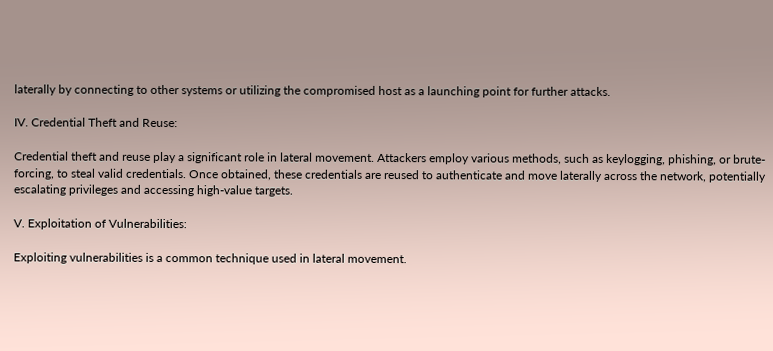laterally by connecting to other systems or utilizing the compromised host as a launching point for further attacks.

IV. Credential Theft and Reuse:

Credential theft and reuse play a significant role in lateral movement. Attackers employ various methods, such as keylogging, phishing, or brute-forcing, to steal valid credentials. Once obtained, these credentials are reused to authenticate and move laterally across the network, potentially escalating privileges and accessing high-value targets.

V. Exploitation of Vulnerabilities:

Exploiting vulnerabilities is a common technique used in lateral movement.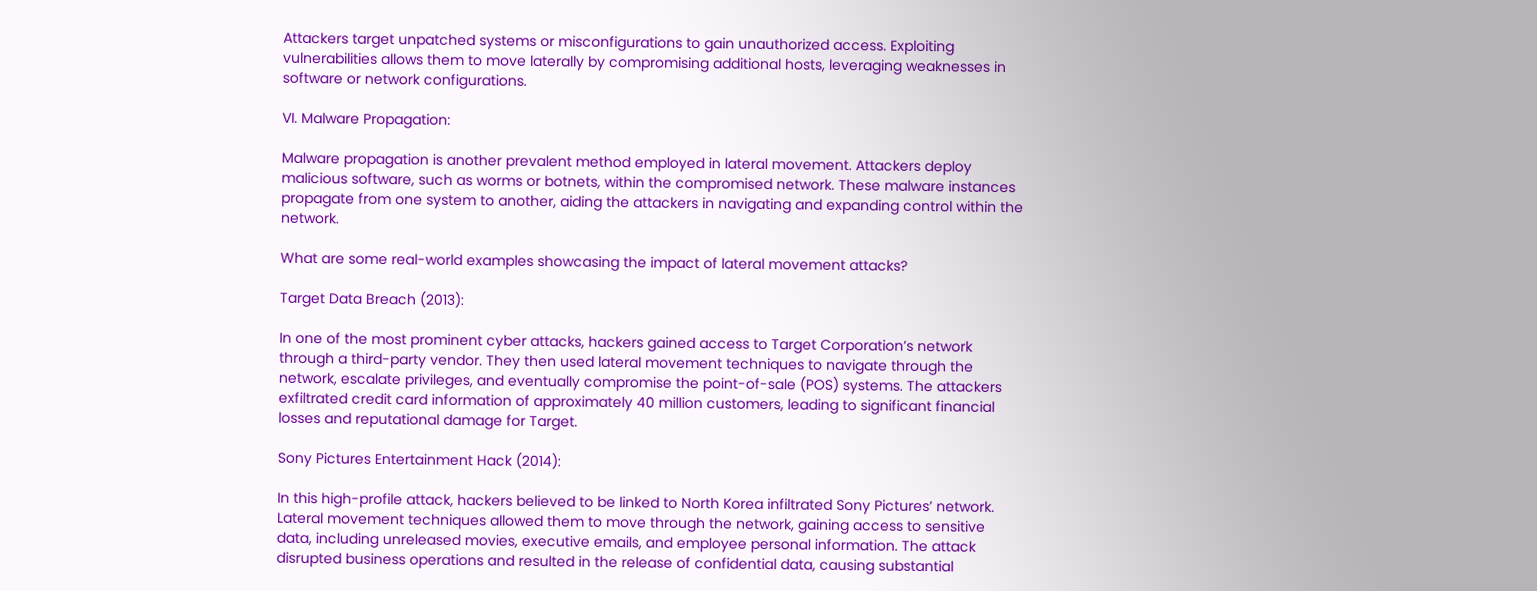Attackers target unpatched systems or misconfigurations to gain unauthorized access. Exploiting vulnerabilities allows them to move laterally by compromising additional hosts, leveraging weaknesses in software or network configurations.

VI. Malware Propagation:

Malware propagation is another prevalent method employed in lateral movement. Attackers deploy malicious software, such as worms or botnets, within the compromised network. These malware instances propagate from one system to another, aiding the attackers in navigating and expanding control within the network.

What are some real-world examples showcasing the impact of lateral movement attacks?

Target Data Breach (2013):

In one of the most prominent cyber attacks, hackers gained access to Target Corporation’s network through a third-party vendor. They then used lateral movement techniques to navigate through the network, escalate privileges, and eventually compromise the point-of-sale (POS) systems. The attackers exfiltrated credit card information of approximately 40 million customers, leading to significant financial losses and reputational damage for Target.

Sony Pictures Entertainment Hack (2014):

In this high-profile attack, hackers believed to be linked to North Korea infiltrated Sony Pictures’ network. Lateral movement techniques allowed them to move through the network, gaining access to sensitive data, including unreleased movies, executive emails, and employee personal information. The attack disrupted business operations and resulted in the release of confidential data, causing substantial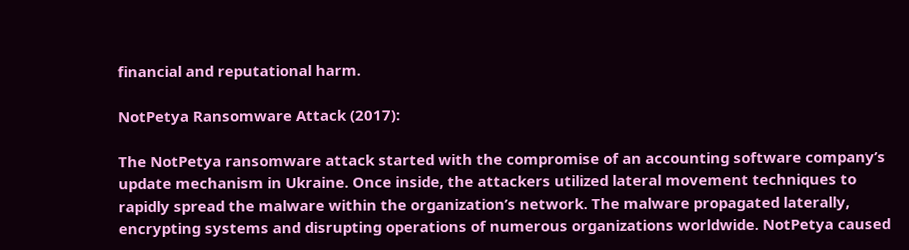financial and reputational harm.

NotPetya Ransomware Attack (2017):

The NotPetya ransomware attack started with the compromise of an accounting software company’s update mechanism in Ukraine. Once inside, the attackers utilized lateral movement techniques to rapidly spread the malware within the organization’s network. The malware propagated laterally, encrypting systems and disrupting operations of numerous organizations worldwide. NotPetya caused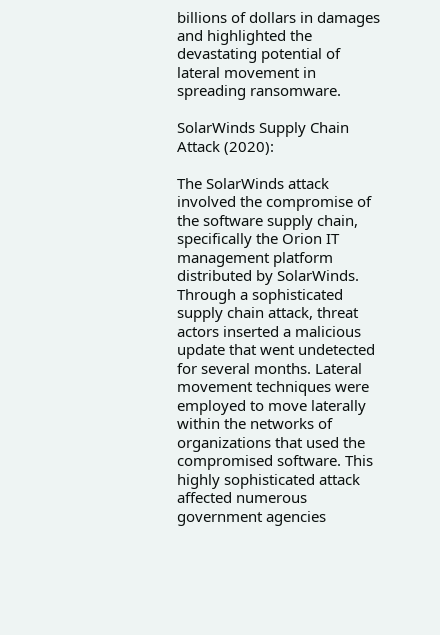billions of dollars in damages and highlighted the devastating potential of lateral movement in spreading ransomware.

SolarWinds Supply Chain Attack (2020):

The SolarWinds attack involved the compromise of the software supply chain, specifically the Orion IT management platform distributed by SolarWinds. Through a sophisticated supply chain attack, threat actors inserted a malicious update that went undetected for several months. Lateral movement techniques were employed to move laterally within the networks of organizations that used the compromised software. This highly sophisticated attack affected numerous government agencies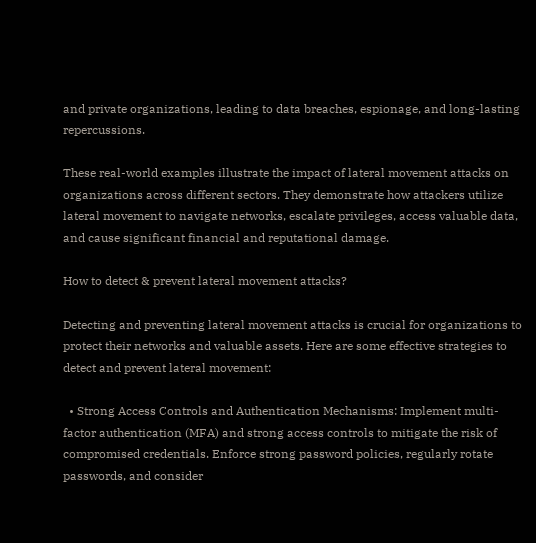and private organizations, leading to data breaches, espionage, and long-lasting repercussions.

These real-world examples illustrate the impact of lateral movement attacks on organizations across different sectors. They demonstrate how attackers utilize lateral movement to navigate networks, escalate privileges, access valuable data, and cause significant financial and reputational damage.

How to detect & prevent lateral movement attacks?

Detecting and preventing lateral movement attacks is crucial for organizations to protect their networks and valuable assets. Here are some effective strategies to detect and prevent lateral movement:

  • Strong Access Controls and Authentication Mechanisms: Implement multi-factor authentication (MFA) and strong access controls to mitigate the risk of compromised credentials. Enforce strong password policies, regularly rotate passwords, and consider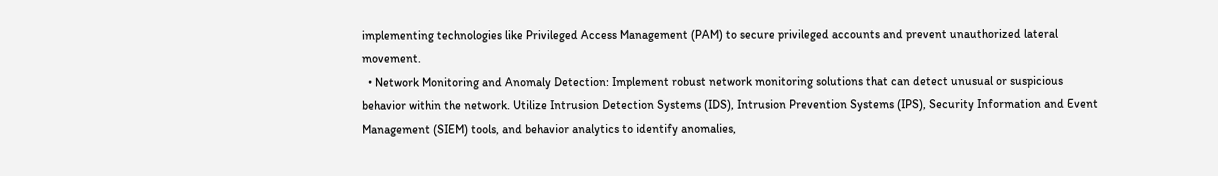implementing technologies like Privileged Access Management (PAM) to secure privileged accounts and prevent unauthorized lateral movement.
  • Network Monitoring and Anomaly Detection: Implement robust network monitoring solutions that can detect unusual or suspicious behavior within the network. Utilize Intrusion Detection Systems (IDS), Intrusion Prevention Systems (IPS), Security Information and Event Management (SIEM) tools, and behavior analytics to identify anomalies,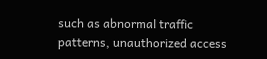such as abnormal traffic patterns, unauthorized access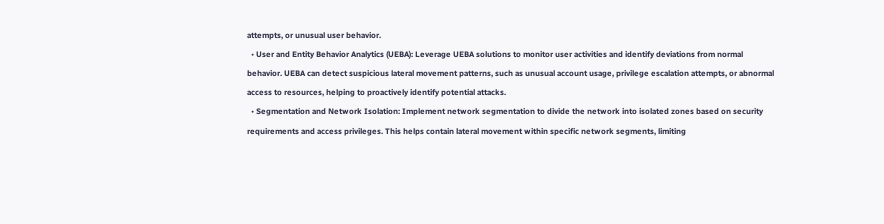attempts, or unusual user behavior.
  • User and Entity Behavior Analytics (UEBA): Leverage UEBA solutions to monitor user activities and identify deviations from normal behavior. UEBA can detect suspicious lateral movement patterns, such as unusual account usage, privilege escalation attempts, or abnormal access to resources, helping to proactively identify potential attacks.
  • Segmentation and Network Isolation: Implement network segmentation to divide the network into isolated zones based on security requirements and access privileges. This helps contain lateral movement within specific network segments, limiting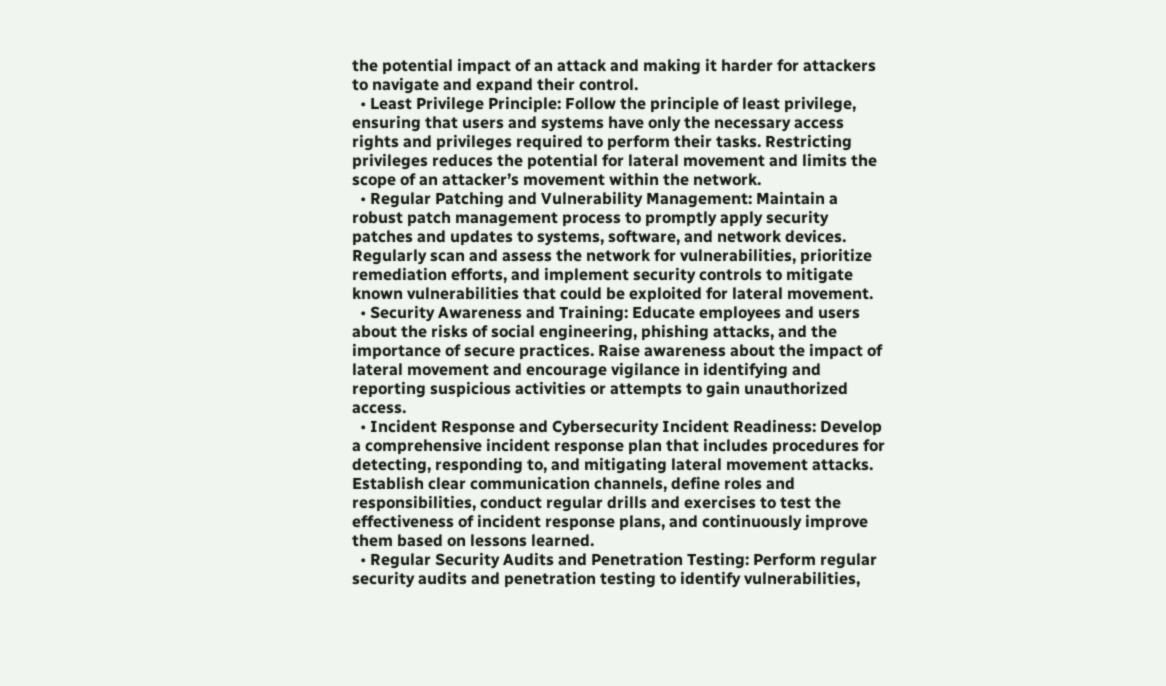the potential impact of an attack and making it harder for attackers to navigate and expand their control.
  • Least Privilege Principle: Follow the principle of least privilege, ensuring that users and systems have only the necessary access rights and privileges required to perform their tasks. Restricting privileges reduces the potential for lateral movement and limits the scope of an attacker’s movement within the network.
  • Regular Patching and Vulnerability Management: Maintain a robust patch management process to promptly apply security patches and updates to systems, software, and network devices. Regularly scan and assess the network for vulnerabilities, prioritize remediation efforts, and implement security controls to mitigate known vulnerabilities that could be exploited for lateral movement.
  • Security Awareness and Training: Educate employees and users about the risks of social engineering, phishing attacks, and the importance of secure practices. Raise awareness about the impact of lateral movement and encourage vigilance in identifying and reporting suspicious activities or attempts to gain unauthorized access.
  • Incident Response and Cybersecurity Incident Readiness: Develop a comprehensive incident response plan that includes procedures for detecting, responding to, and mitigating lateral movement attacks. Establish clear communication channels, define roles and responsibilities, conduct regular drills and exercises to test the effectiveness of incident response plans, and continuously improve them based on lessons learned.
  • Regular Security Audits and Penetration Testing: Perform regular security audits and penetration testing to identify vulnerabilities,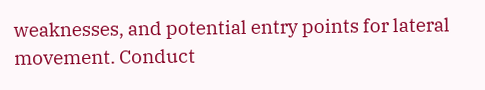weaknesses, and potential entry points for lateral movement. Conduct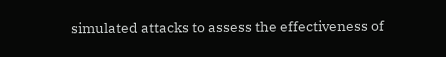simulated attacks to assess the effectiveness of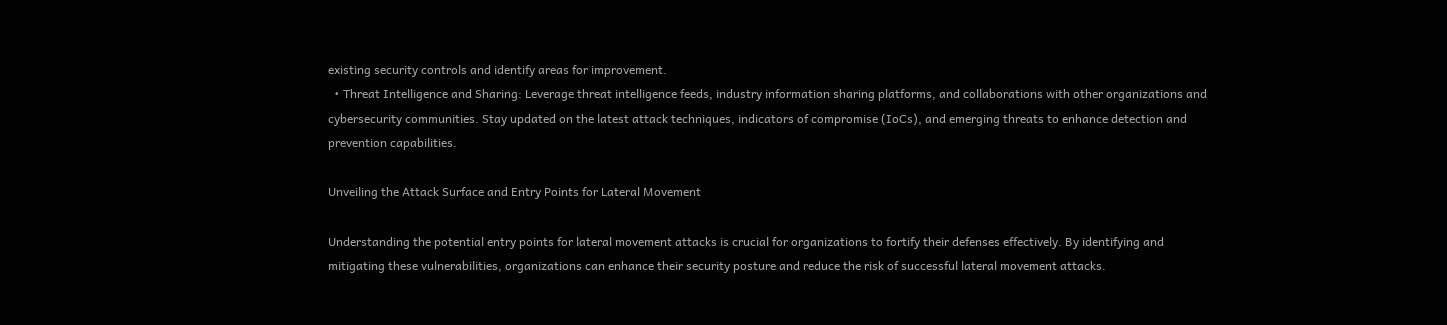existing security controls and identify areas for improvement.
  • Threat Intelligence and Sharing: Leverage threat intelligence feeds, industry information sharing platforms, and collaborations with other organizations and cybersecurity communities. Stay updated on the latest attack techniques, indicators of compromise (IoCs), and emerging threats to enhance detection and prevention capabilities.

Unveiling the Attack Surface and Entry Points for Lateral Movement

Understanding the potential entry points for lateral movement attacks is crucial for organizations to fortify their defenses effectively. By identifying and mitigating these vulnerabilities, organizations can enhance their security posture and reduce the risk of successful lateral movement attacks.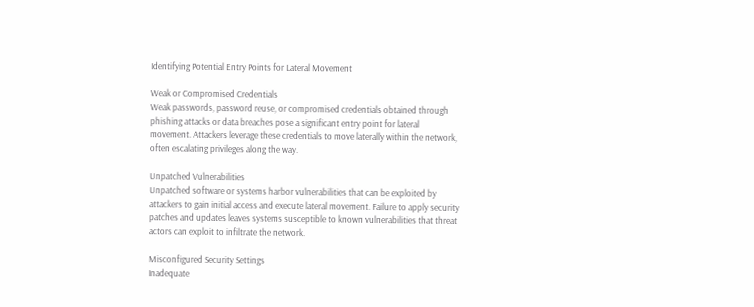Identifying Potential Entry Points for Lateral Movement

Weak or Compromised Credentials
Weak passwords, password reuse, or compromised credentials obtained through phishing attacks or data breaches pose a significant entry point for lateral movement. Attackers leverage these credentials to move laterally within the network, often escalating privileges along the way.

Unpatched Vulnerabilities
Unpatched software or systems harbor vulnerabilities that can be exploited by attackers to gain initial access and execute lateral movement. Failure to apply security patches and updates leaves systems susceptible to known vulnerabilities that threat actors can exploit to infiltrate the network.

Misconfigured Security Settings
Inadequate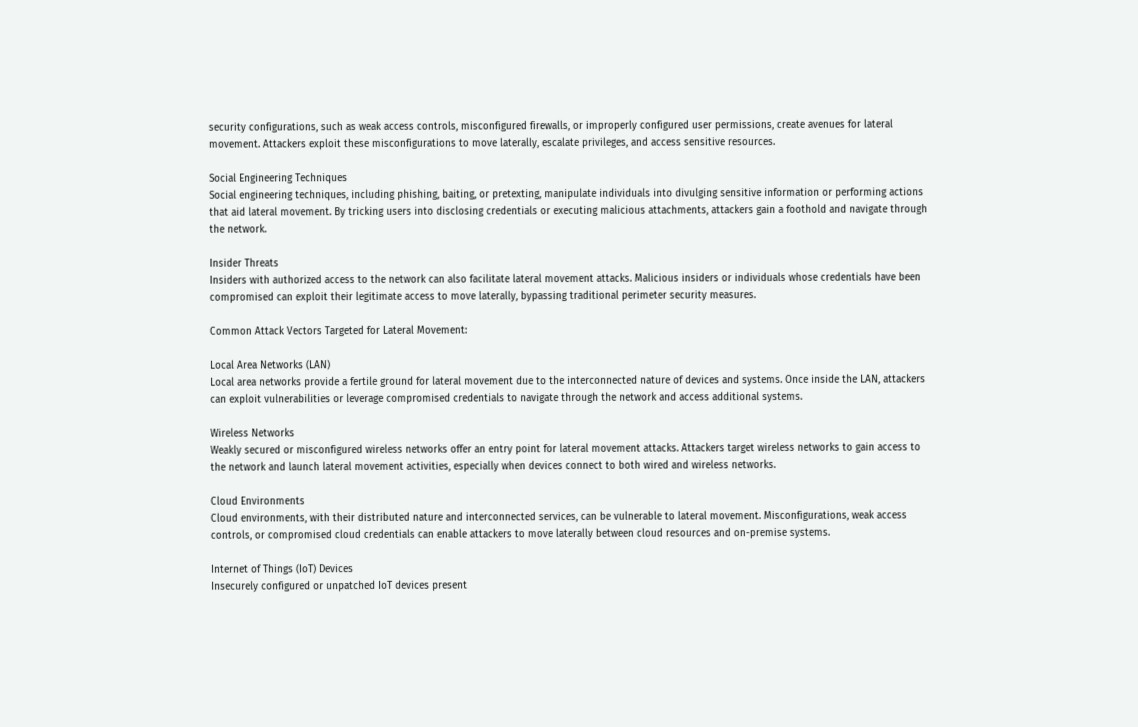security configurations, such as weak access controls, misconfigured firewalls, or improperly configured user permissions, create avenues for lateral movement. Attackers exploit these misconfigurations to move laterally, escalate privileges, and access sensitive resources.

Social Engineering Techniques
Social engineering techniques, including phishing, baiting, or pretexting, manipulate individuals into divulging sensitive information or performing actions that aid lateral movement. By tricking users into disclosing credentials or executing malicious attachments, attackers gain a foothold and navigate through the network.

Insider Threats
Insiders with authorized access to the network can also facilitate lateral movement attacks. Malicious insiders or individuals whose credentials have been compromised can exploit their legitimate access to move laterally, bypassing traditional perimeter security measures.

Common Attack Vectors Targeted for Lateral Movement:

Local Area Networks (LAN)
Local area networks provide a fertile ground for lateral movement due to the interconnected nature of devices and systems. Once inside the LAN, attackers can exploit vulnerabilities or leverage compromised credentials to navigate through the network and access additional systems.

Wireless Networks
Weakly secured or misconfigured wireless networks offer an entry point for lateral movement attacks. Attackers target wireless networks to gain access to the network and launch lateral movement activities, especially when devices connect to both wired and wireless networks.

Cloud Environments
Cloud environments, with their distributed nature and interconnected services, can be vulnerable to lateral movement. Misconfigurations, weak access controls, or compromised cloud credentials can enable attackers to move laterally between cloud resources and on-premise systems.

Internet of Things (IoT) Devices
Insecurely configured or unpatched IoT devices present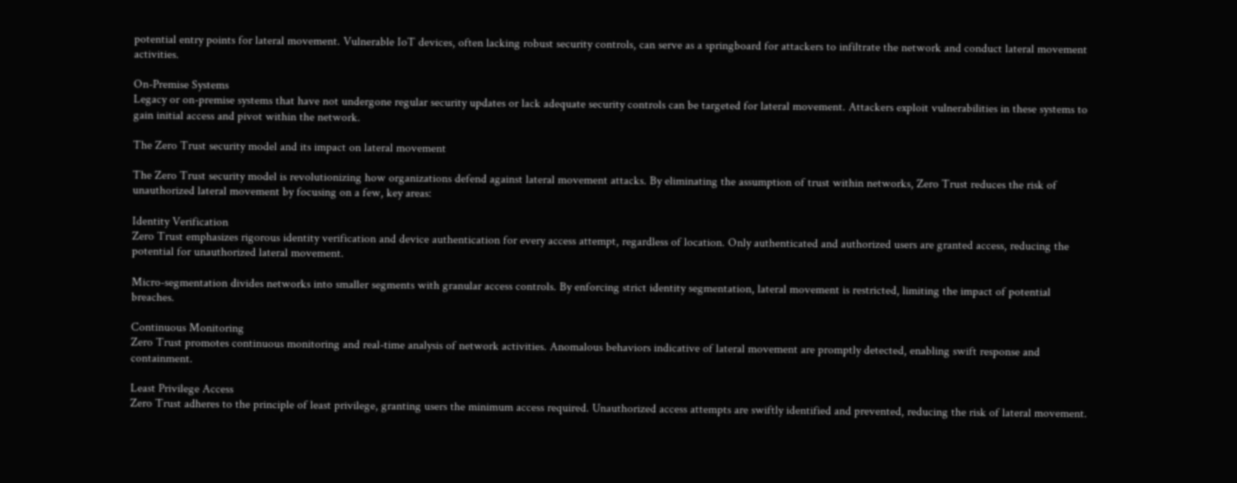potential entry points for lateral movement. Vulnerable IoT devices, often lacking robust security controls, can serve as a springboard for attackers to infiltrate the network and conduct lateral movement activities.

On-Premise Systems
Legacy or on-premise systems that have not undergone regular security updates or lack adequate security controls can be targeted for lateral movement. Attackers exploit vulnerabilities in these systems to gain initial access and pivot within the network.

The Zero Trust security model and its impact on lateral movement

The Zero Trust security model is revolutionizing how organizations defend against lateral movement attacks. By eliminating the assumption of trust within networks, Zero Trust reduces the risk of unauthorized lateral movement by focusing on a few, key areas:

Identity Verification
Zero Trust emphasizes rigorous identity verification and device authentication for every access attempt, regardless of location. Only authenticated and authorized users are granted access, reducing the potential for unauthorized lateral movement.

Micro-segmentation divides networks into smaller segments with granular access controls. By enforcing strict identity segmentation, lateral movement is restricted, limiting the impact of potential breaches.

Continuous Monitoring
Zero Trust promotes continuous monitoring and real-time analysis of network activities. Anomalous behaviors indicative of lateral movement are promptly detected, enabling swift response and containment.

Least Privilege Access
Zero Trust adheres to the principle of least privilege, granting users the minimum access required. Unauthorized access attempts are swiftly identified and prevented, reducing the risk of lateral movement.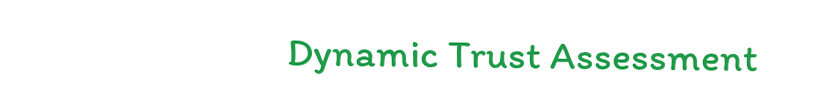Dynamic Trust Assessment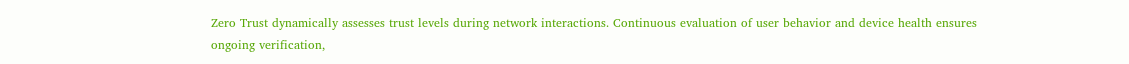Zero Trust dynamically assesses trust levels during network interactions. Continuous evaluation of user behavior and device health ensures ongoing verification,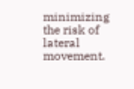minimizing the risk of lateral movement.